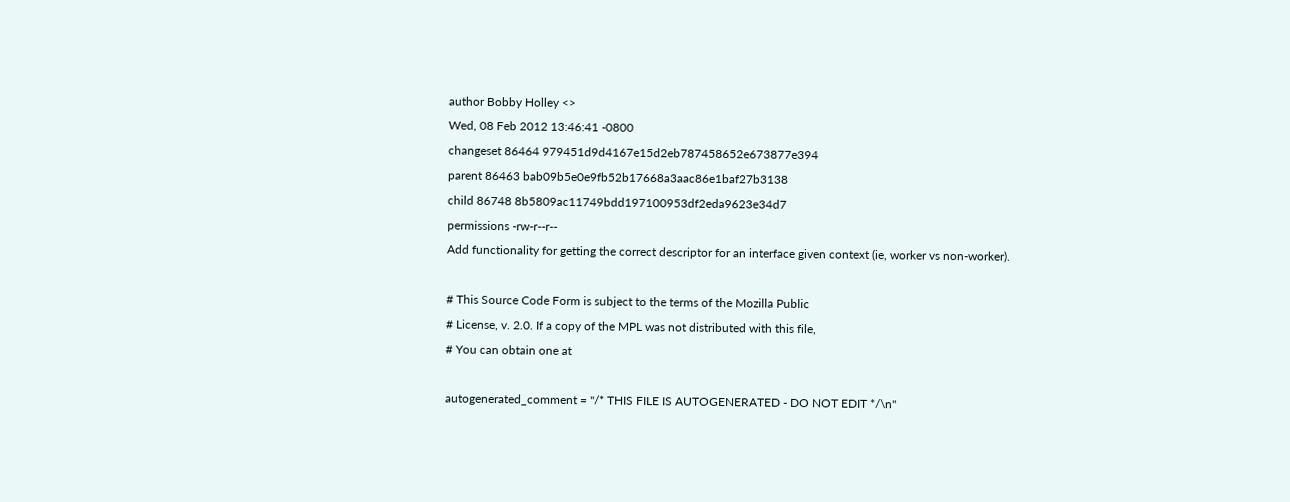author Bobby Holley <>
Wed, 08 Feb 2012 13:46:41 -0800
changeset 86464 979451d9d4167e15d2eb787458652e673877e394
parent 86463 bab09b5e0e9fb52b17668a3aac86e1baf27b3138
child 86748 8b5809ac11749bdd197100953df2eda9623e34d7
permissions -rw-r--r--
Add functionality for getting the correct descriptor for an interface given context (ie, worker vs non-worker).

# This Source Code Form is subject to the terms of the Mozilla Public
# License, v. 2.0. If a copy of the MPL was not distributed with this file,
# You can obtain one at

autogenerated_comment = "/* THIS FILE IS AUTOGENERATED - DO NOT EDIT */\n"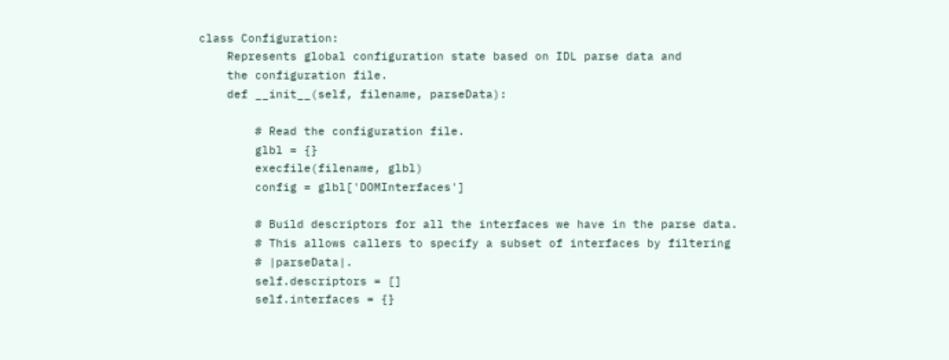class Configuration:
    Represents global configuration state based on IDL parse data and
    the configuration file.
    def __init__(self, filename, parseData):

        # Read the configuration file.
        glbl = {}
        execfile(filename, glbl)
        config = glbl['DOMInterfaces']

        # Build descriptors for all the interfaces we have in the parse data.
        # This allows callers to specify a subset of interfaces by filtering
        # |parseData|.
        self.descriptors = []
        self.interfaces = {}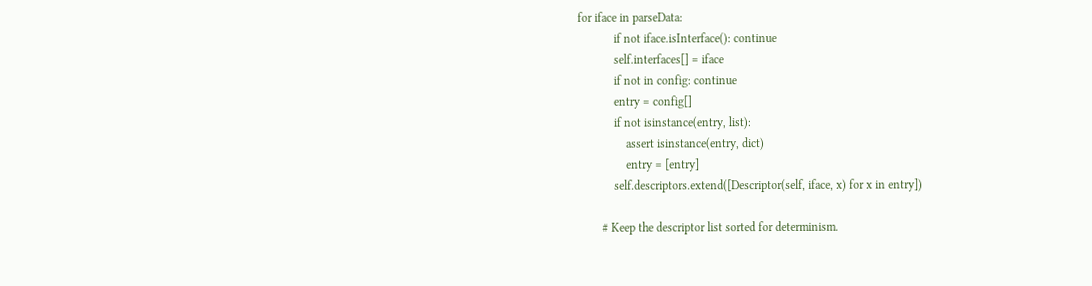for iface in parseData:
            if not iface.isInterface(): continue
            self.interfaces[] = iface
            if not in config: continue
            entry = config[]
            if not isinstance(entry, list):
                assert isinstance(entry, dict)
                entry = [entry]
            self.descriptors.extend([Descriptor(self, iface, x) for x in entry])

        # Keep the descriptor list sorted for determinism.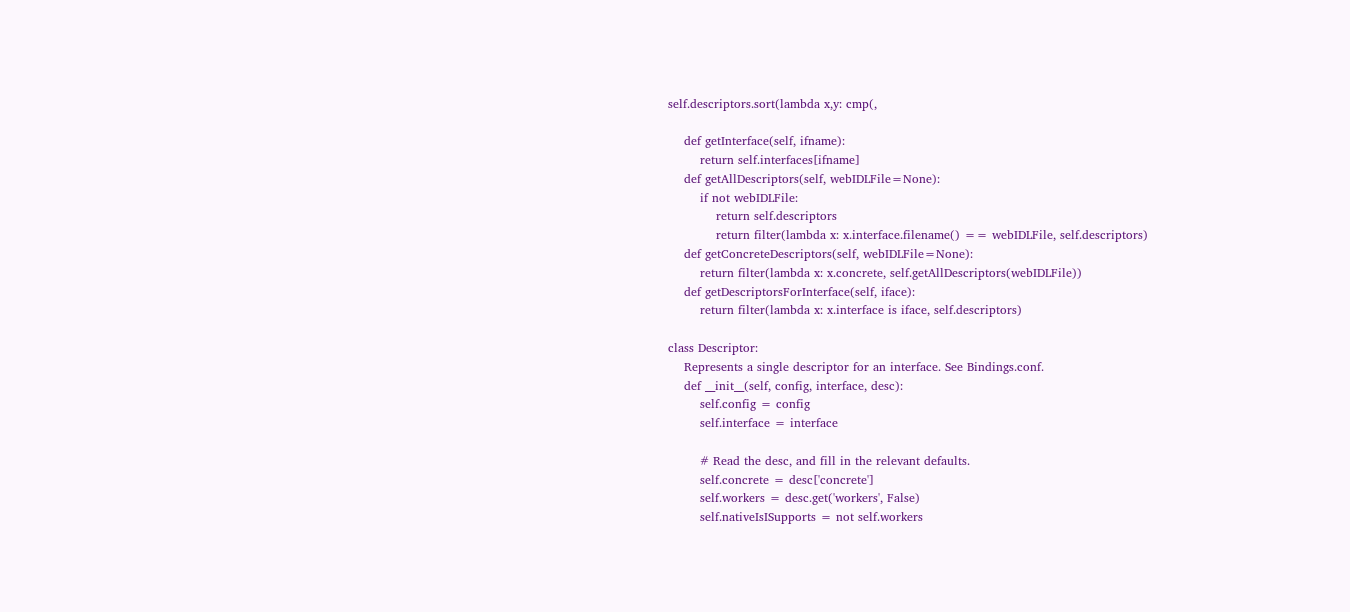self.descriptors.sort(lambda x,y: cmp(,

    def getInterface(self, ifname):
        return self.interfaces[ifname]
    def getAllDescriptors(self, webIDLFile=None):
        if not webIDLFile:
            return self.descriptors
            return filter(lambda x: x.interface.filename() == webIDLFile, self.descriptors)
    def getConcreteDescriptors(self, webIDLFile=None):
        return filter(lambda x: x.concrete, self.getAllDescriptors(webIDLFile))
    def getDescriptorsForInterface(self, iface):
        return filter(lambda x: x.interface is iface, self.descriptors)

class Descriptor:
    Represents a single descriptor for an interface. See Bindings.conf.
    def __init__(self, config, interface, desc):
        self.config = config
        self.interface = interface

        # Read the desc, and fill in the relevant defaults.
        self.concrete = desc['concrete']
        self.workers = desc.get('workers', False)
        self.nativeIsISupports = not self.workers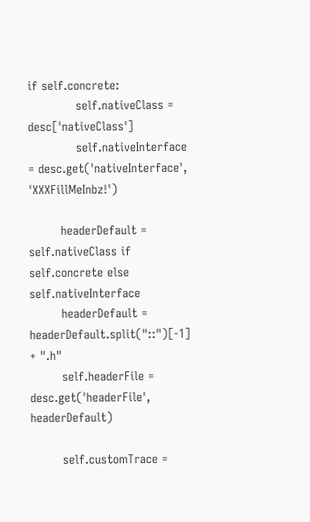if self.concrete:
            self.nativeClass = desc['nativeClass']
            self.nativeInterface = desc.get('nativeInterface', 'XXXFillMeInbz!')

        headerDefault = self.nativeClass if self.concrete else self.nativeInterface
        headerDefault = headerDefault.split("::")[-1] + ".h"
        self.headerFile = desc.get('headerFile', headerDefault)

        self.customTrace =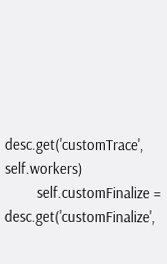desc.get('customTrace', self.workers)
        self.customFinalize = desc.get('customFinalize',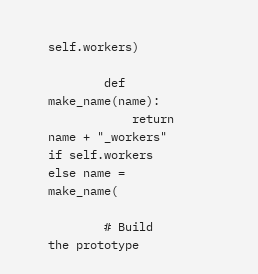self.workers)

        def make_name(name):
            return name + "_workers" if self.workers else name = make_name(

        # Build the prototype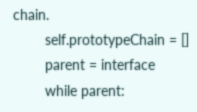chain.
        self.prototypeChain = []
        parent = interface
        while parent: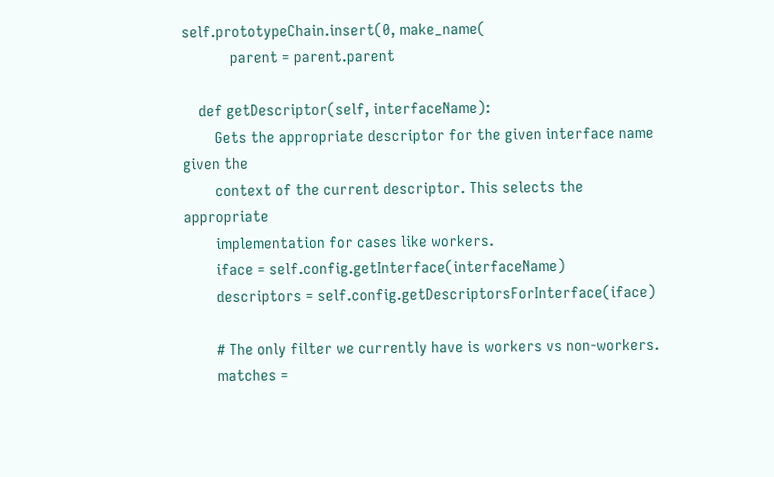self.prototypeChain.insert(0, make_name(
            parent = parent.parent

    def getDescriptor(self, interfaceName):
        Gets the appropriate descriptor for the given interface name given the
        context of the current descriptor. This selects the appropriate
        implementation for cases like workers.
        iface = self.config.getInterface(interfaceName)
        descriptors = self.config.getDescriptorsForInterface(iface)

        # The only filter we currently have is workers vs non-workers.
        matches =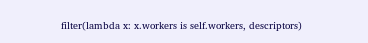filter(lambda x: x.workers is self.workers, descriptors)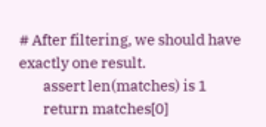# After filtering, we should have exactly one result.
        assert len(matches) is 1
        return matches[0]